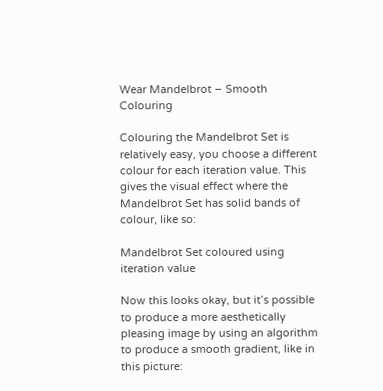Wear Mandelbrot – Smooth Colouring

Colouring the Mandelbrot Set is relatively easy, you choose a different colour for each iteration value. This gives the visual effect where the Mandelbrot Set has solid bands of colour, like so:

Mandelbrot Set coloured using iteration value

Now this looks okay, but it’s possible to produce a more aesthetically pleasing image by using an algorithm to produce a smooth gradient, like in this picture: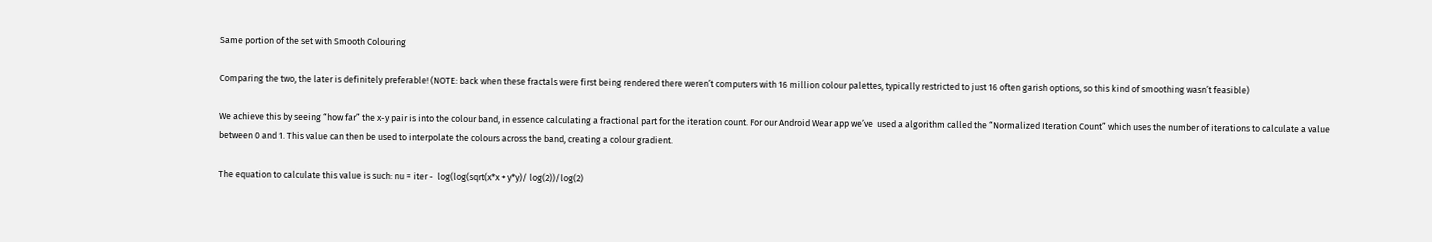Same portion of the set with Smooth Colouring

Comparing the two, the later is definitely preferable! (NOTE: back when these fractals were first being rendered there weren’t computers with 16 million colour palettes, typically restricted to just 16 often garish options, so this kind of smoothing wasn’t feasible)

We achieve this by seeing “how far” the x-y pair is into the colour band, in essence calculating a fractional part for the iteration count. For our Android Wear app we’ve  used a algorithm called the “Normalized Iteration Count” which uses the number of iterations to calculate a value between 0 and 1. This value can then be used to interpolate the colours across the band, creating a colour gradient.

The equation to calculate this value is such: nu = iter -  log(log(sqrt(x*x + y*y)/ log(2))/log(2)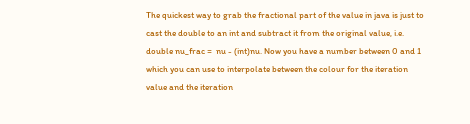The quickest way to grab the fractional part of the value in java is just to cast the double to an int and subtract it from the original value, i.e. double nu_frac =  nu - (int)nu. Now you have a number between 0 and 1 which you can use to interpolate between the colour for the iteration value and the iteration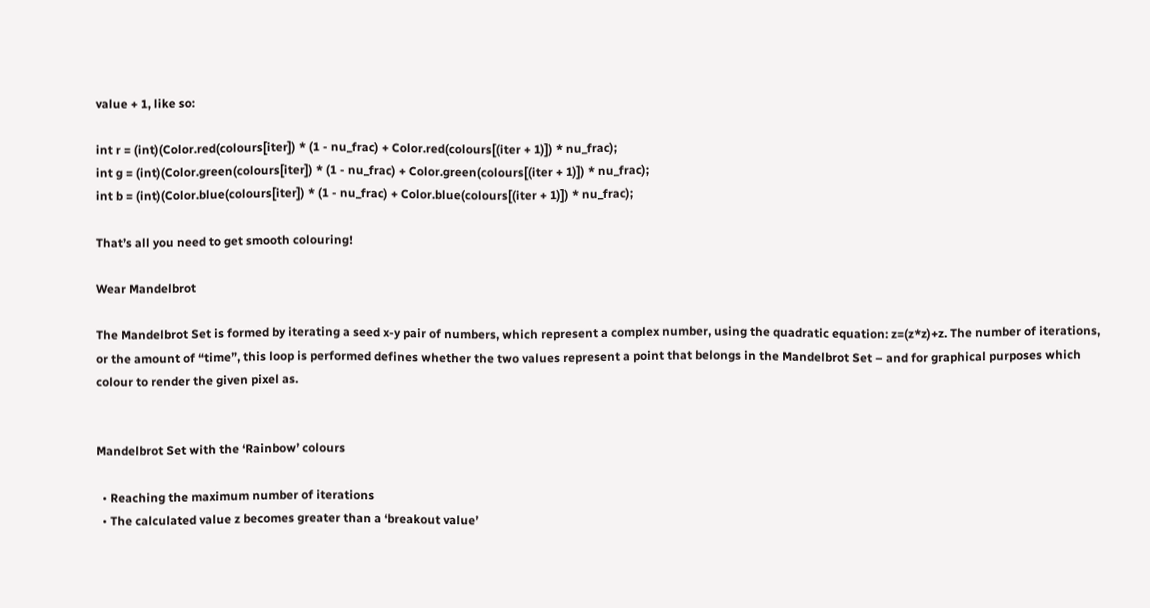value + 1, like so:

int r = (int)(Color.red(colours[iter]) * (1 - nu_frac) + Color.red(colours[(iter + 1)]) * nu_frac);
int g = (int)(Color.green(colours[iter]) * (1 - nu_frac) + Color.green(colours[(iter + 1)]) * nu_frac);
int b = (int)(Color.blue(colours[iter]) * (1 - nu_frac) + Color.blue(colours[(iter + 1)]) * nu_frac);

That’s all you need to get smooth colouring!

Wear Mandelbrot

The Mandelbrot Set is formed by iterating a seed x-y pair of numbers, which represent a complex number, using the quadratic equation: z=(z*z)+z. The number of iterations, or the amount of “time”, this loop is performed defines whether the two values represent a point that belongs in the Mandelbrot Set – and for graphical purposes which colour to render the given pixel as.


Mandelbrot Set with the ‘Rainbow’ colours

  • Reaching the maximum number of iterations
  • The calculated value z becomes greater than a ‘breakout value’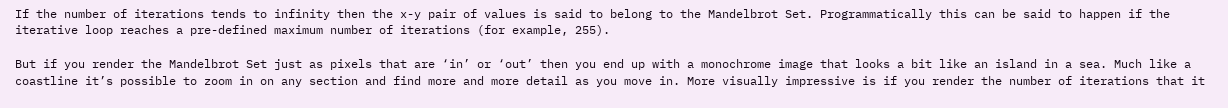If the number of iterations tends to infinity then the x-y pair of values is said to belong to the Mandelbrot Set. Programmatically this can be said to happen if the iterative loop reaches a pre-defined maximum number of iterations (for example, 255).

But if you render the Mandelbrot Set just as pixels that are ‘in’ or ‘out’ then you end up with a monochrome image that looks a bit like an island in a sea. Much like a coastline it’s possible to zoom in on any section and find more and more detail as you move in. More visually impressive is if you render the number of iterations that it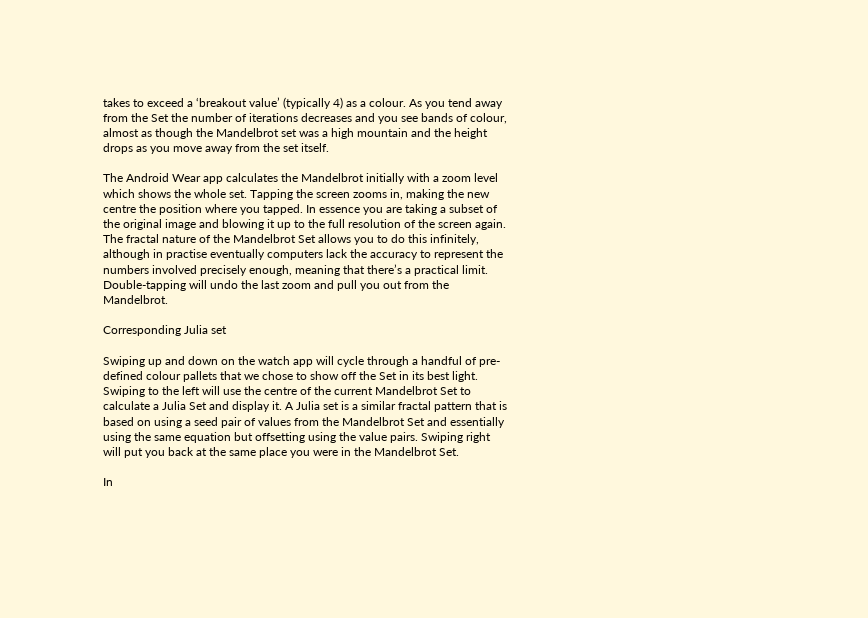takes to exceed a ‘breakout value’ (typically 4) as a colour. As you tend away from the Set the number of iterations decreases and you see bands of colour, almost as though the Mandelbrot set was a high mountain and the height drops as you move away from the set itself.

The Android Wear app calculates the Mandelbrot initially with a zoom level which shows the whole set. Tapping the screen zooms in, making the new centre the position where you tapped. In essence you are taking a subset of the original image and blowing it up to the full resolution of the screen again. The fractal nature of the Mandelbrot Set allows you to do this infinitely, although in practise eventually computers lack the accuracy to represent the numbers involved precisely enough, meaning that there’s a practical limit. Double-tapping will undo the last zoom and pull you out from the Mandelbrot.

Corresponding Julia set

Swiping up and down on the watch app will cycle through a handful of pre-defined colour pallets that we chose to show off the Set in its best light. Swiping to the left will use the centre of the current Mandelbrot Set to calculate a Julia Set and display it. A Julia set is a similar fractal pattern that is based on using a seed pair of values from the Mandelbrot Set and essentially using the same equation but offsetting using the value pairs. Swiping right will put you back at the same place you were in the Mandelbrot Set.

In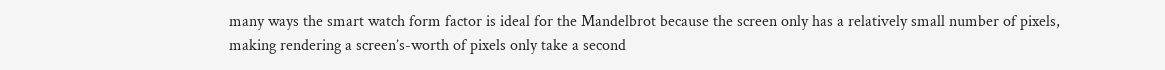many ways the smart watch form factor is ideal for the Mandelbrot because the screen only has a relatively small number of pixels, making rendering a screen’s-worth of pixels only take a second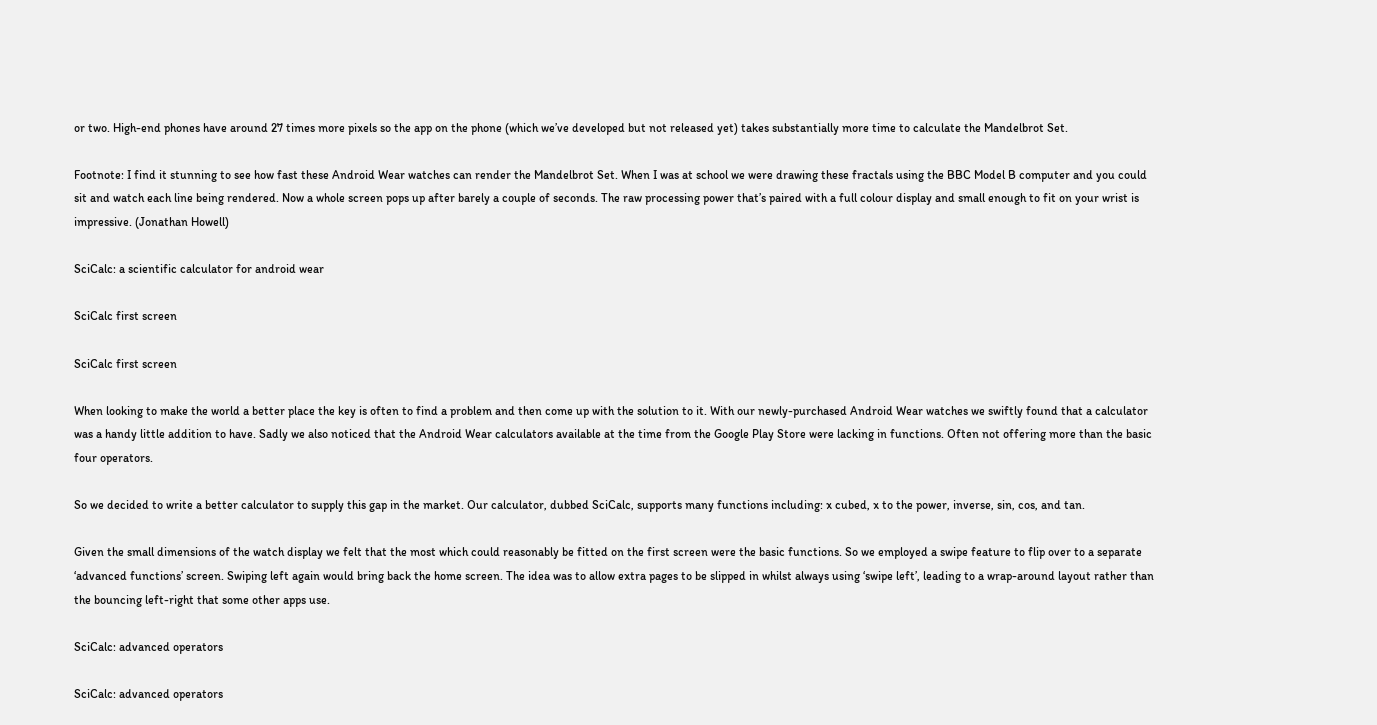or two. High-end phones have around 27 times more pixels so the app on the phone (which we’ve developed but not released yet) takes substantially more time to calculate the Mandelbrot Set.

Footnote: I find it stunning to see how fast these Android Wear watches can render the Mandelbrot Set. When I was at school we were drawing these fractals using the BBC Model B computer and you could sit and watch each line being rendered. Now a whole screen pops up after barely a couple of seconds. The raw processing power that’s paired with a full colour display and small enough to fit on your wrist is impressive. (Jonathan Howell)

SciCalc: a scientific calculator for android wear

SciCalc first screen

SciCalc first screen

When looking to make the world a better place the key is often to find a problem and then come up with the solution to it. With our newly-purchased Android Wear watches we swiftly found that a calculator was a handy little addition to have. Sadly we also noticed that the Android Wear calculators available at the time from the Google Play Store were lacking in functions. Often not offering more than the basic four operators.

So we decided to write a better calculator to supply this gap in the market. Our calculator, dubbed SciCalc, supports many functions including: x cubed, x to the power, inverse, sin, cos, and tan.

Given the small dimensions of the watch display we felt that the most which could reasonably be fitted on the first screen were the basic functions. So we employed a swipe feature to flip over to a separate ‘advanced functions’ screen. Swiping left again would bring back the home screen. The idea was to allow extra pages to be slipped in whilst always using ‘swipe left’, leading to a wrap-around layout rather than the bouncing left-right that some other apps use.

SciCalc: advanced operators

SciCalc: advanced operators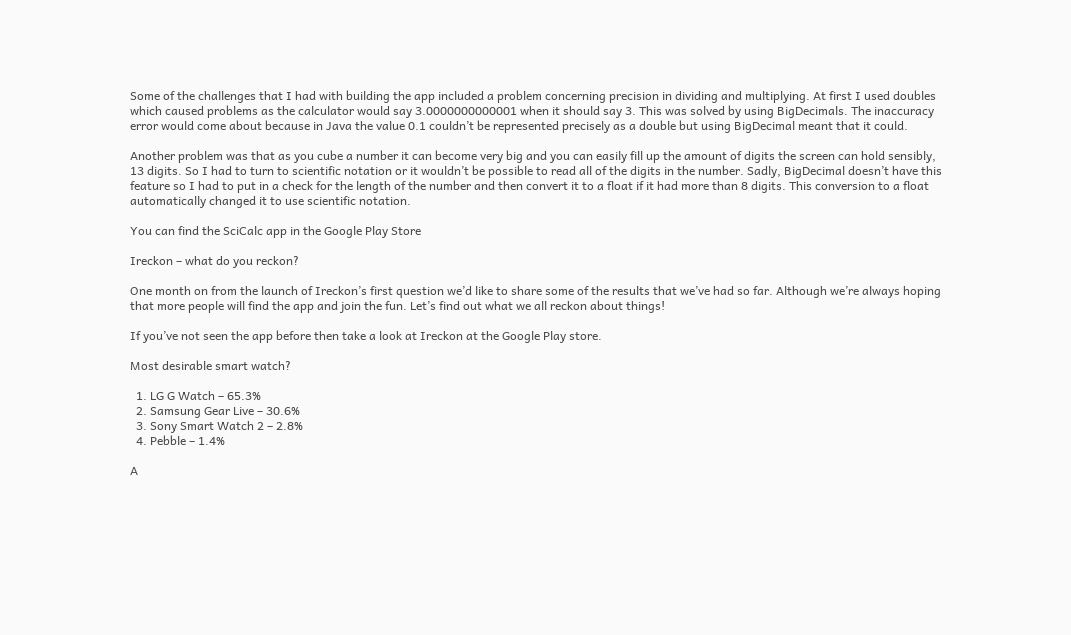Some of the challenges that I had with building the app included a problem concerning precision in dividing and multiplying. At first I used doubles which caused problems as the calculator would say 3.0000000000001 when it should say 3. This was solved by using BigDecimals. The inaccuracy error would come about because in Java the value 0.1 couldn’t be represented precisely as a double but using BigDecimal meant that it could.

Another problem was that as you cube a number it can become very big and you can easily fill up the amount of digits the screen can hold sensibly, 13 digits. So I had to turn to scientific notation or it wouldn’t be possible to read all of the digits in the number. Sadly, BigDecimal doesn’t have this feature so I had to put in a check for the length of the number and then convert it to a float if it had more than 8 digits. This conversion to a float automatically changed it to use scientific notation.

You can find the SciCalc app in the Google Play Store

Ireckon – what do you reckon?

One month on from the launch of Ireckon’s first question we’d like to share some of the results that we’ve had so far. Although we’re always hoping that more people will find the app and join the fun. Let’s find out what we all reckon about things!

If you’ve not seen the app before then take a look at Ireckon at the Google Play store.

Most desirable smart watch?

  1. LG G Watch – 65.3%
  2. Samsung Gear Live – 30.6%
  3. Sony Smart Watch 2 – 2.8%
  4. Pebble – 1.4%

A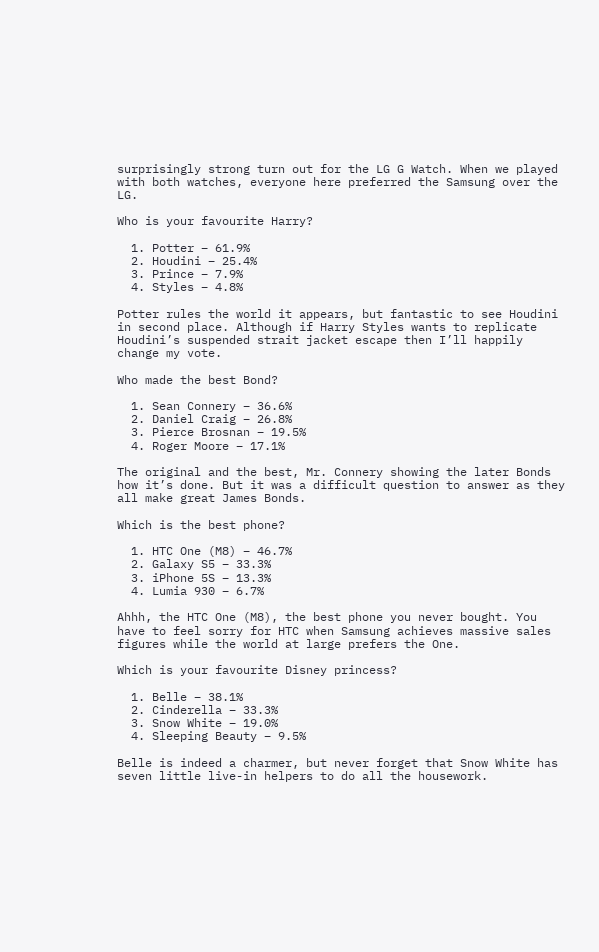surprisingly strong turn out for the LG G Watch. When we played with both watches, everyone here preferred the Samsung over the LG.

Who is your favourite Harry?

  1. Potter – 61.9%
  2. Houdini – 25.4%
  3. Prince – 7.9%
  4. Styles – 4.8%

Potter rules the world it appears, but fantastic to see Houdini in second place. Although if Harry Styles wants to replicate Houdini’s suspended strait jacket escape then I’ll happily change my vote.

Who made the best Bond?

  1. Sean Connery – 36.6%
  2. Daniel Craig – 26.8%
  3. Pierce Brosnan – 19.5%
  4. Roger Moore – 17.1%

The original and the best, Mr. Connery showing the later Bonds how it’s done. But it was a difficult question to answer as they all make great James Bonds.

Which is the best phone?

  1. HTC One (M8) – 46.7%
  2. Galaxy S5 – 33.3%
  3. iPhone 5S – 13.3%
  4. Lumia 930 – 6.7%

Ahhh, the HTC One (M8), the best phone you never bought. You have to feel sorry for HTC when Samsung achieves massive sales figures while the world at large prefers the One.

Which is your favourite Disney princess?

  1. Belle – 38.1%
  2. Cinderella – 33.3%
  3. Snow White – 19.0%
  4. Sleeping Beauty – 9.5%

Belle is indeed a charmer, but never forget that Snow White has seven little live-in helpers to do all the housework.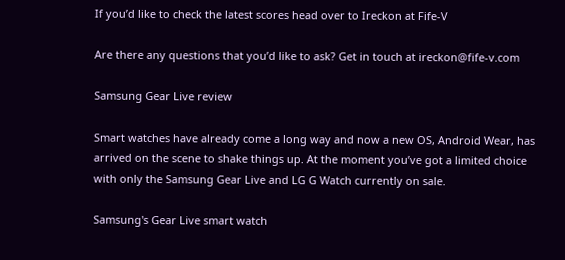If you’d like to check the latest scores head over to Ireckon at Fife-V

Are there any questions that you’d like to ask? Get in touch at ireckon@fife-v.com

Samsung Gear Live review

Smart watches have already come a long way and now a new OS, Android Wear, has arrived on the scene to shake things up. At the moment you’ve got a limited choice with only the Samsung Gear Live and LG G Watch currently on sale.

Samsung's Gear Live smart watch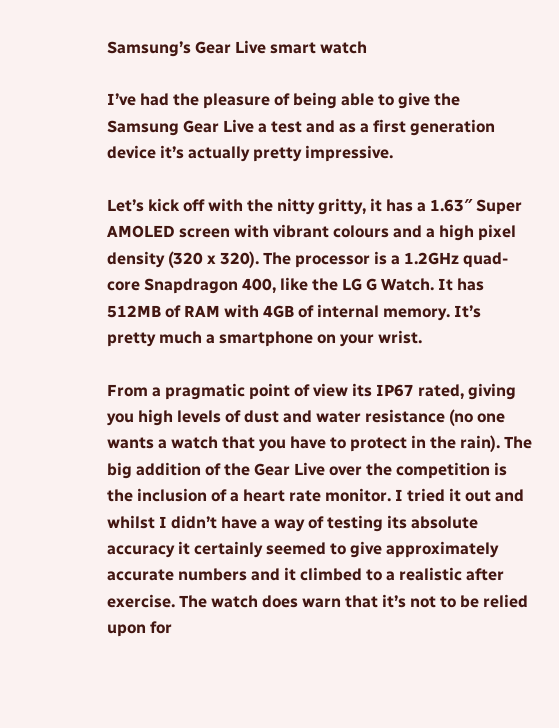Samsung’s Gear Live smart watch

I’ve had the pleasure of being able to give the Samsung Gear Live a test and as a first generation device it’s actually pretty impressive.

Let’s kick off with the nitty gritty, it has a 1.63″ Super AMOLED screen with vibrant colours and a high pixel density (320 x 320). The processor is a 1.2GHz quad-core Snapdragon 400, like the LG G Watch. It has 512MB of RAM with 4GB of internal memory. It’s pretty much a smartphone on your wrist.

From a pragmatic point of view its IP67 rated, giving you high levels of dust and water resistance (no one wants a watch that you have to protect in the rain). The big addition of the Gear Live over the competition is the inclusion of a heart rate monitor. I tried it out and whilst I didn’t have a way of testing its absolute accuracy it certainly seemed to give approximately accurate numbers and it climbed to a realistic after exercise. The watch does warn that it’s not to be relied upon for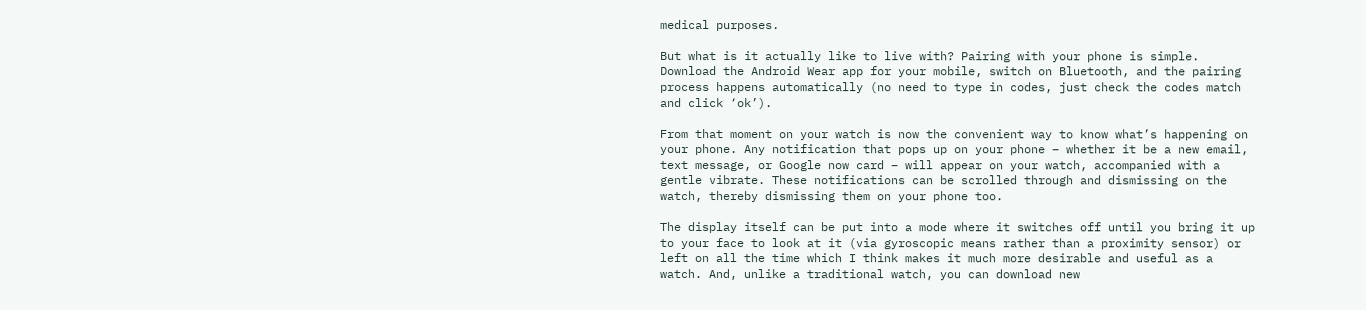medical purposes.

But what is it actually like to live with? Pairing with your phone is simple. Download the Android Wear app for your mobile, switch on Bluetooth, and the pairing process happens automatically (no need to type in codes, just check the codes match and click ‘ok’).

From that moment on your watch is now the convenient way to know what’s happening on your phone. Any notification that pops up on your phone – whether it be a new email, text message, or Google now card – will appear on your watch, accompanied with a gentle vibrate. These notifications can be scrolled through and dismissing on the watch, thereby dismissing them on your phone too.

The display itself can be put into a mode where it switches off until you bring it up to your face to look at it (via gyroscopic means rather than a proximity sensor) or left on all the time which I think makes it much more desirable and useful as a watch. And, unlike a traditional watch, you can download new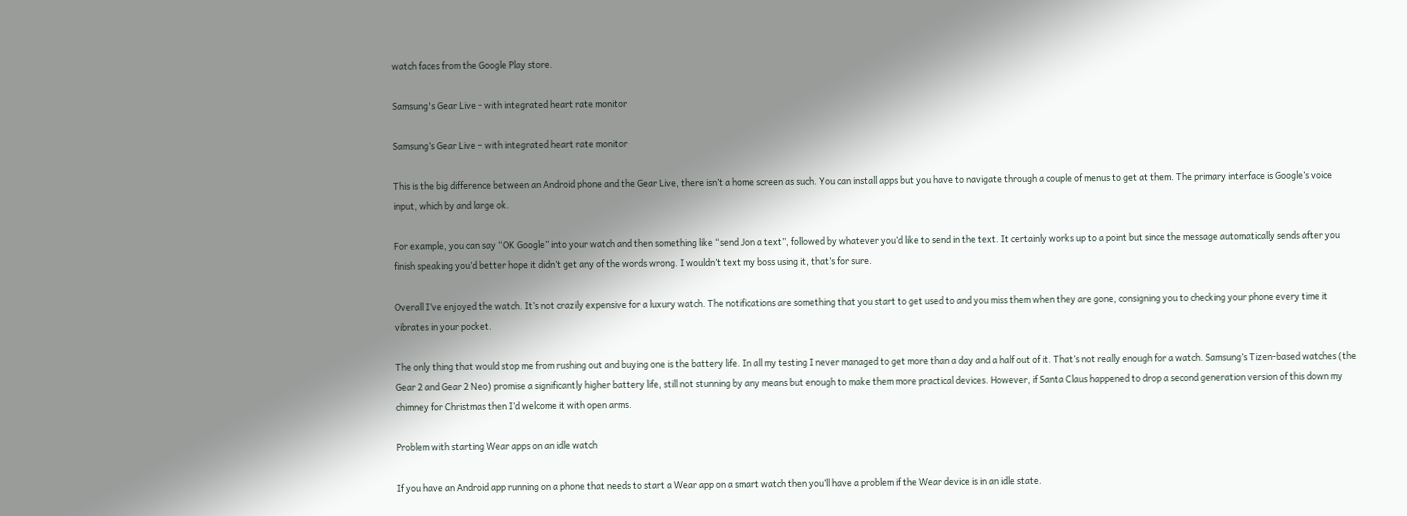watch faces from the Google Play store.

Samsung's Gear Live - with integrated heart rate monitor

Samsung’s Gear Live – with integrated heart rate monitor

This is the big difference between an Android phone and the Gear Live, there isn’t a home screen as such. You can install apps but you have to navigate through a couple of menus to get at them. The primary interface is Google’s voice input, which by and large ok.

For example, you can say “OK Google” into your watch and then something like “send Jon a text”, followed by whatever you’d like to send in the text. It certainly works up to a point but since the message automatically sends after you finish speaking you’d better hope it didn’t get any of the words wrong. I wouldn’t text my boss using it, that’s for sure.

Overall I’ve enjoyed the watch. It’s not crazily expensive for a luxury watch. The notifications are something that you start to get used to and you miss them when they are gone, consigning you to checking your phone every time it vibrates in your pocket.

The only thing that would stop me from rushing out and buying one is the battery life. In all my testing I never managed to get more than a day and a half out of it. That’s not really enough for a watch. Samsung’s Tizen-based watches (the Gear 2 and Gear 2 Neo) promise a significantly higher battery life, still not stunning by any means but enough to make them more practical devices. However, if Santa Claus happened to drop a second generation version of this down my chimney for Christmas then I’d welcome it with open arms.

Problem with starting Wear apps on an idle watch

If you have an Android app running on a phone that needs to start a Wear app on a smart watch then you’ll have a problem if the Wear device is in an idle state.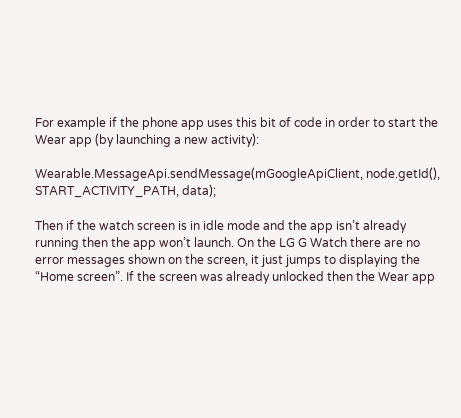For example if the phone app uses this bit of code in order to start the Wear app (by launching a new activity):

Wearable.MessageApi.sendMessage(mGoogleApiClient, node.getId(), START_ACTIVITY_PATH, data);

Then if the watch screen is in idle mode and the app isn’t already running then the app won’t launch. On the LG G Watch there are no error messages shown on the screen, it just jumps to displaying the “Home screen”. If the screen was already unlocked then the Wear app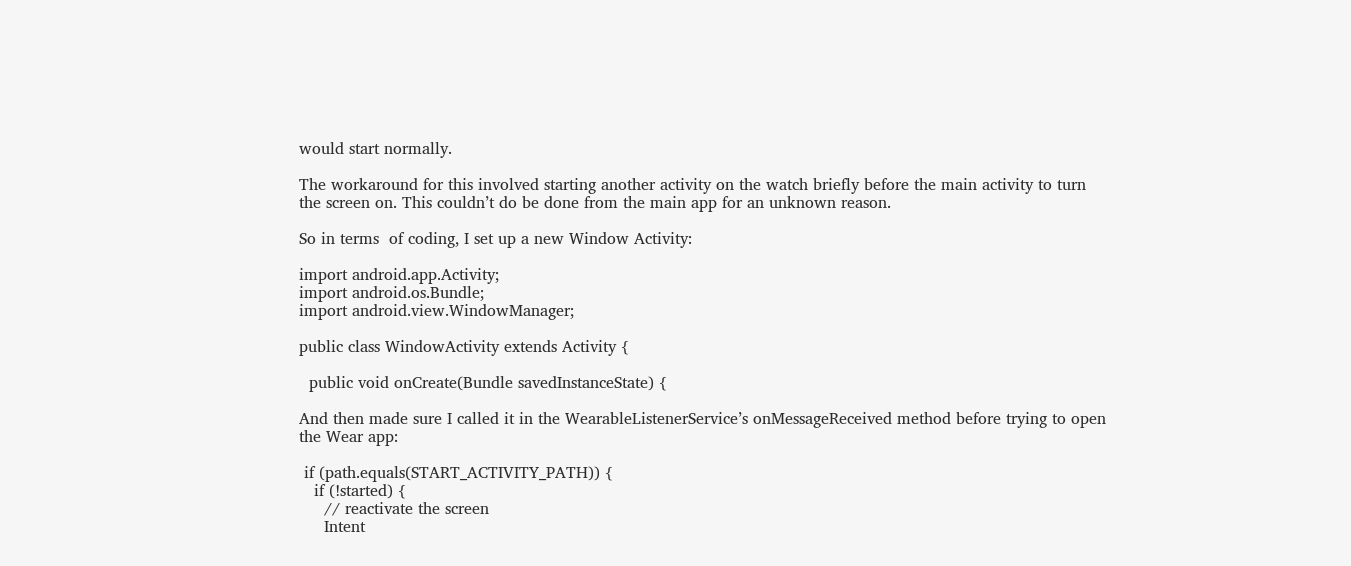would start normally.

The workaround for this involved starting another activity on the watch briefly before the main activity to turn the screen on. This couldn’t do be done from the main app for an unknown reason.

So in terms  of coding, I set up a new Window Activity:

import android.app.Activity;
import android.os.Bundle;
import android.view.WindowManager;

public class WindowActivity extends Activity {

  public void onCreate(Bundle savedInstanceState) {

And then made sure I called it in the WearableListenerService’s onMessageReceived method before trying to open the Wear app:

 if (path.equals(START_ACTIVITY_PATH)) {
   if (!started) {
     // reactivate the screen
     Intent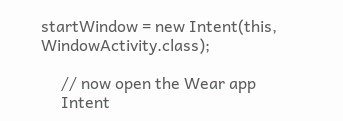startWindow = new Intent(this, WindowActivity.class);

     // now open the Wear app
     Intent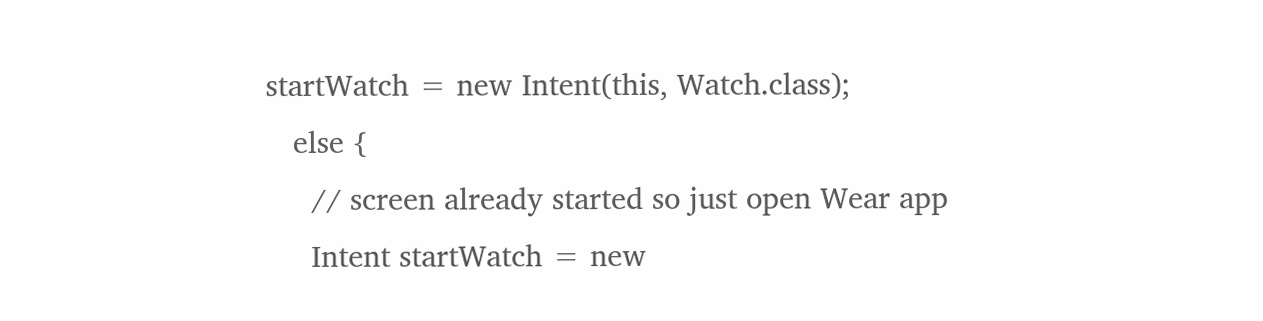startWatch = new Intent(this, Watch.class);
   else {
     // screen already started so just open Wear app
     Intent startWatch = new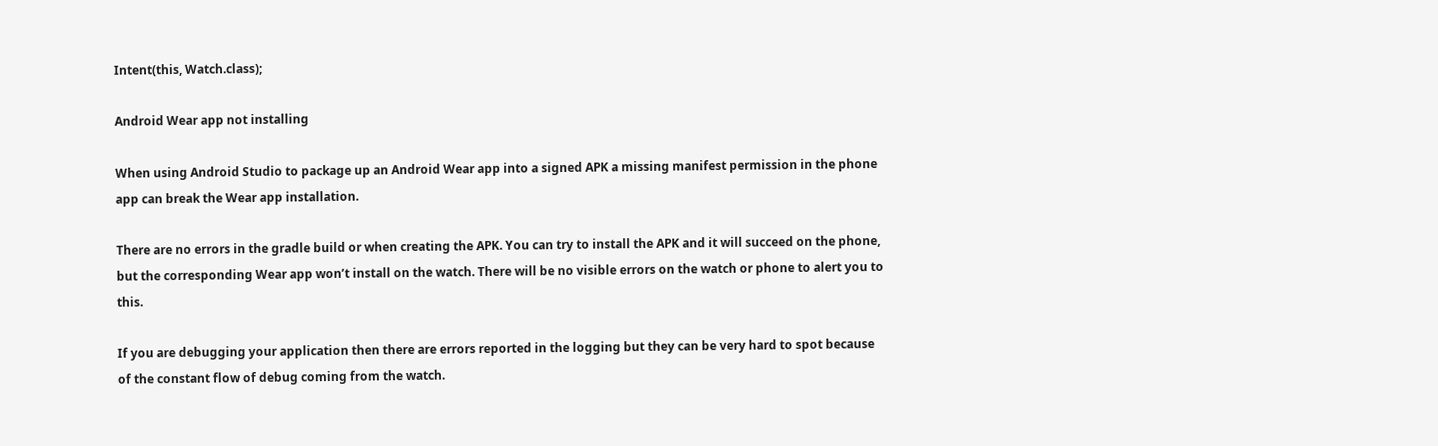Intent(this, Watch.class);

Android Wear app not installing

When using Android Studio to package up an Android Wear app into a signed APK a missing manifest permission in the phone app can break the Wear app installation.

There are no errors in the gradle build or when creating the APK. You can try to install the APK and it will succeed on the phone, but the corresponding Wear app won’t install on the watch. There will be no visible errors on the watch or phone to alert you to this.

If you are debugging your application then there are errors reported in the logging but they can be very hard to spot because of the constant flow of debug coming from the watch.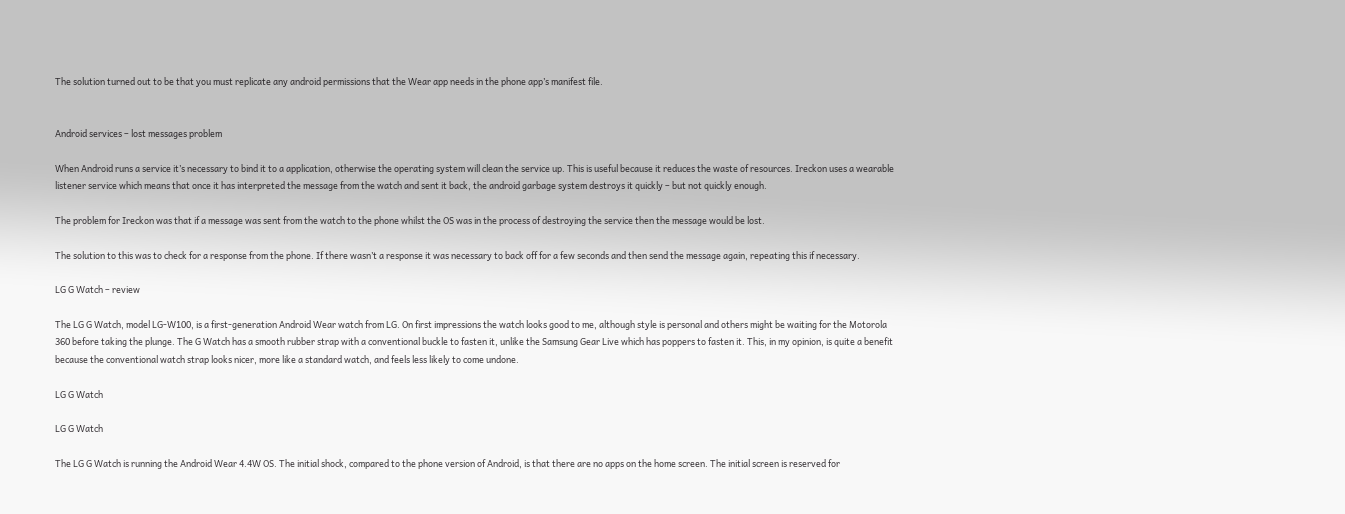The solution turned out to be that you must replicate any android permissions that the Wear app needs in the phone app’s manifest file.


Android services – lost messages problem

When Android runs a service it’s necessary to bind it to a application, otherwise the operating system will clean the service up. This is useful because it reduces the waste of resources. Ireckon uses a wearable listener service which means that once it has interpreted the message from the watch and sent it back, the android garbage system destroys it quickly – but not quickly enough.

The problem for Ireckon was that if a message was sent from the watch to the phone whilst the OS was in the process of destroying the service then the message would be lost.

The solution to this was to check for a response from the phone. If there wasn’t a response it was necessary to back off for a few seconds and then send the message again, repeating this if necessary.

LG G Watch – review

The LG G Watch, model LG-W100, is a first-generation Android Wear watch from LG. On first impressions the watch looks good to me, although style is personal and others might be waiting for the Motorola 360 before taking the plunge. The G Watch has a smooth rubber strap with a conventional buckle to fasten it, unlike the Samsung Gear Live which has poppers to fasten it. This, in my opinion, is quite a benefit because the conventional watch strap looks nicer, more like a standard watch, and feels less likely to come undone.

LG G Watch

LG G Watch

The LG G Watch is running the Android Wear 4.4W OS. The initial shock, compared to the phone version of Android, is that there are no apps on the home screen. The initial screen is reserved for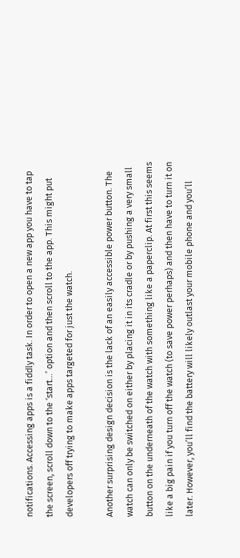notifications. Accessing apps is a fiddly task. In order to open a new app you have to tap the screen, scroll down to the ‘start…’ option and then scroll to the app. This might put developers off trying to make apps targeted for just the watch.

Another surprising design decision is the lack of an easily accessible power button. The watch can only be switched on either by placing it in its cradle or by pushing a very small button on the underneath of the watch with something like a paperclip. At first this seems like a big pain if you turn off the watch (to save power perhaps) and then have to turn it on later. However, you’ll find the battery will likely outlast your mobile phone and you’ll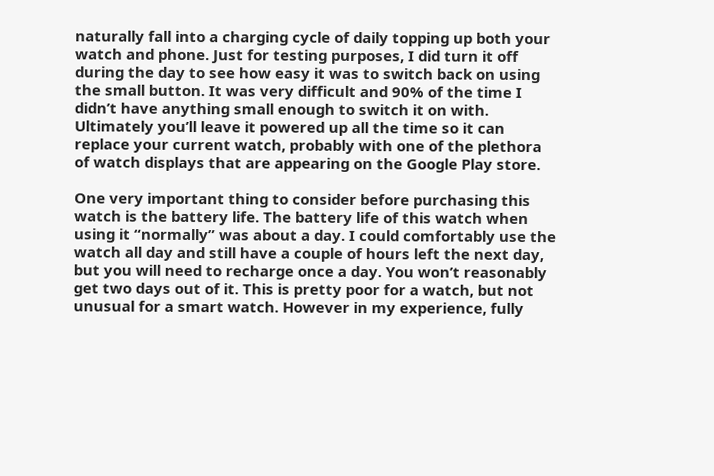naturally fall into a charging cycle of daily topping up both your watch and phone. Just for testing purposes, I did turn it off during the day to see how easy it was to switch back on using the small button. It was very difficult and 90% of the time I didn’t have anything small enough to switch it on with. Ultimately you’ll leave it powered up all the time so it can replace your current watch, probably with one of the plethora of watch displays that are appearing on the Google Play store.

One very important thing to consider before purchasing this watch is the battery life. The battery life of this watch when using it “normally” was about a day. I could comfortably use the watch all day and still have a couple of hours left the next day, but you will need to recharge once a day. You won’t reasonably get two days out of it. This is pretty poor for a watch, but not unusual for a smart watch. However in my experience, fully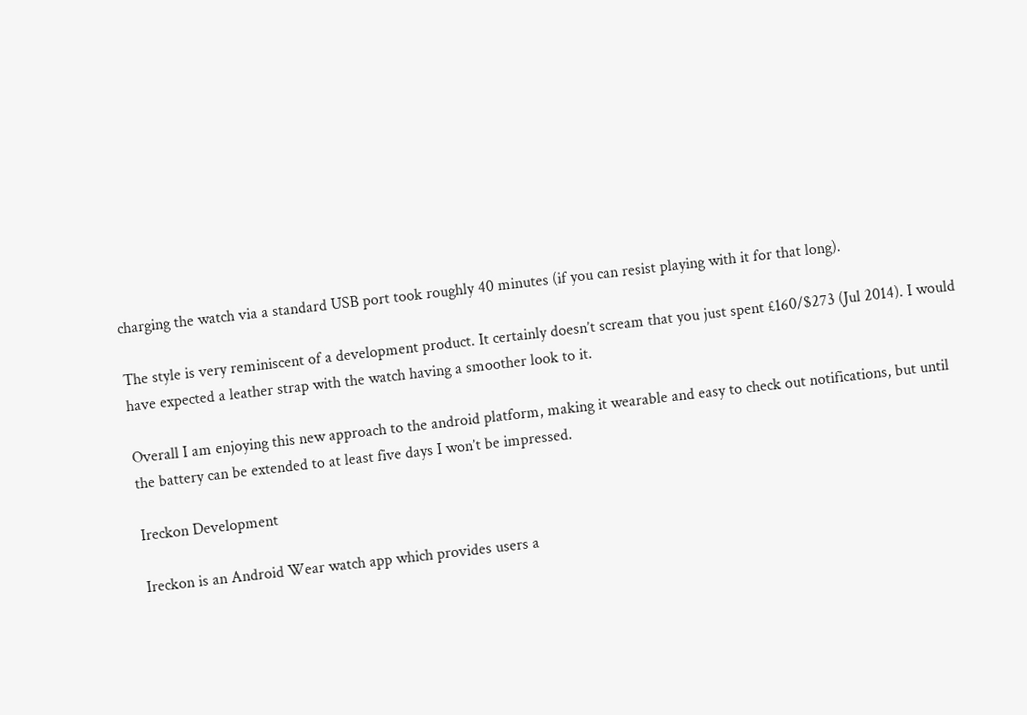charging the watch via a standard USB port took roughly 40 minutes (if you can resist playing with it for that long).

The style is very reminiscent of a development product. It certainly doesn’t scream that you just spent £160/$273 (Jul 2014). I would have expected a leather strap with the watch having a smoother look to it.

Overall I am enjoying this new approach to the android platform, making it wearable and easy to check out notifications, but until the battery can be extended to at least five days I won’t be impressed.

Ireckon Development

Ireckon is an Android Wear watch app which provides users a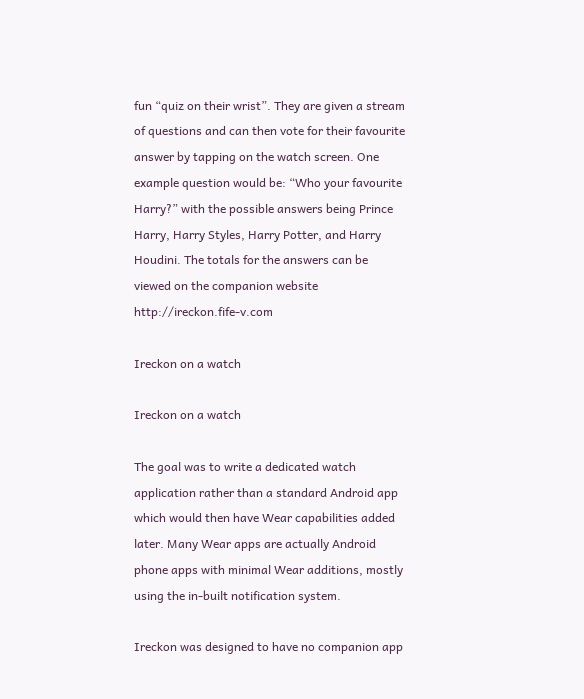fun “quiz on their wrist”. They are given a stream of questions and can then vote for their favourite answer by tapping on the watch screen. One example question would be: “Who your favourite Harry?” with the possible answers being Prince Harry, Harry Styles, Harry Potter, and Harry Houdini. The totals for the answers can be viewed on the companion website http://ireckon.fife-v.com

Ireckon on a watch

Ireckon on a watch

The goal was to write a dedicated watch application rather than a standard Android app which would then have Wear capabilities added later. Many Wear apps are actually Android phone apps with minimal Wear additions, mostly using the in-built notification system.

Ireckon was designed to have no companion app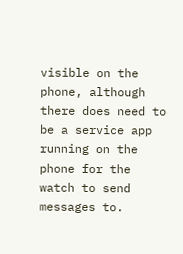visible on the phone, although there does need to be a service app running on the phone for the watch to send messages to.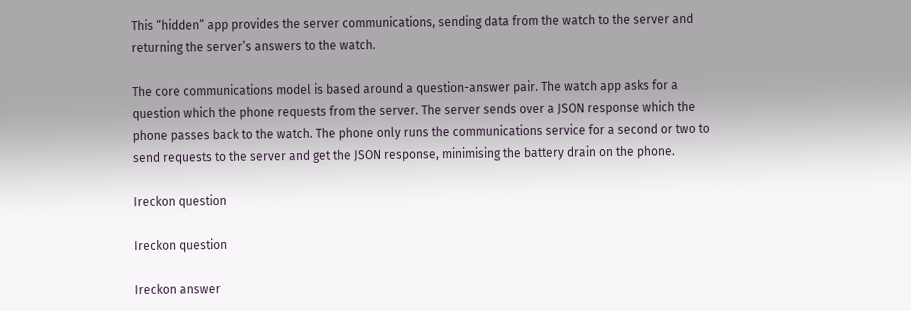This “hidden” app provides the server communications, sending data from the watch to the server and returning the server’s answers to the watch.

The core communications model is based around a question-answer pair. The watch app asks for a question which the phone requests from the server. The server sends over a JSON response which the phone passes back to the watch. The phone only runs the communications service for a second or two to send requests to the server and get the JSON response, minimising the battery drain on the phone.

Ireckon question

Ireckon question

Ireckon answer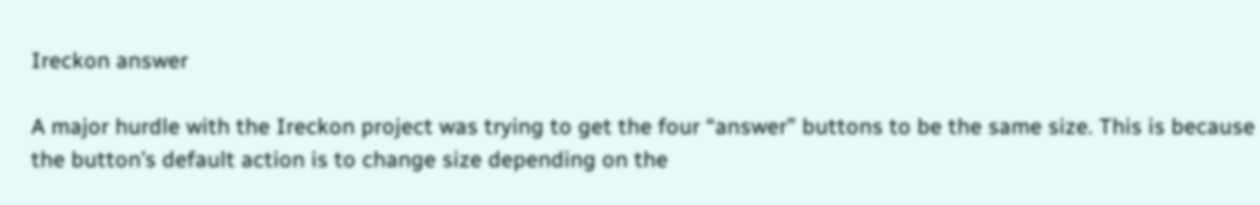Ireckon answer

A major hurdle with the Ireckon project was trying to get the four “answer” buttons to be the same size. This is because the button’s default action is to change size depending on the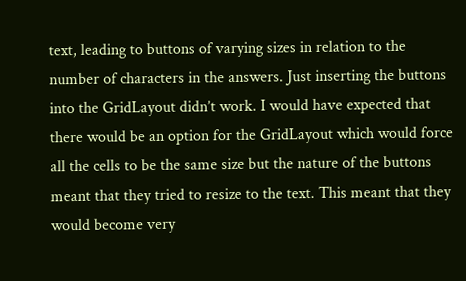text, leading to buttons of varying sizes in relation to the number of characters in the answers. Just inserting the buttons into the GridLayout didn’t work. I would have expected that there would be an option for the GridLayout which would force all the cells to be the same size but the nature of the buttons meant that they tried to resize to the text. This meant that they would become very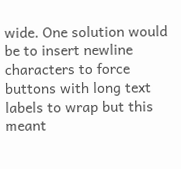wide. One solution would be to insert newline characters to force buttons with long text labels to wrap but this meant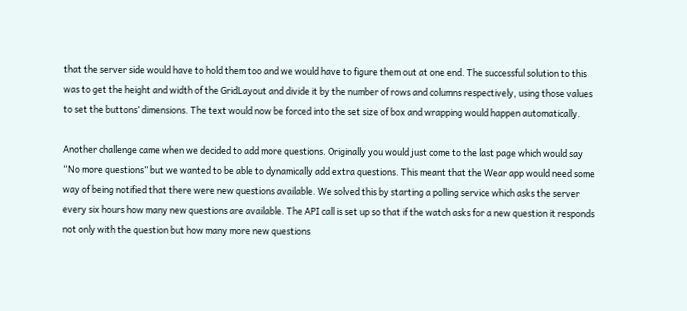that the server side would have to hold them too and we would have to figure them out at one end. The successful solution to this was to get the height and width of the GridLayout and divide it by the number of rows and columns respectively, using those values to set the buttons’ dimensions. The text would now be forced into the set size of box and wrapping would happen automatically.

Another challenge came when we decided to add more questions. Originally you would just come to the last page which would say “No more questions” but we wanted to be able to dynamically add extra questions. This meant that the Wear app would need some way of being notified that there were new questions available. We solved this by starting a polling service which asks the server every six hours how many new questions are available. The API call is set up so that if the watch asks for a new question it responds not only with the question but how many more new questions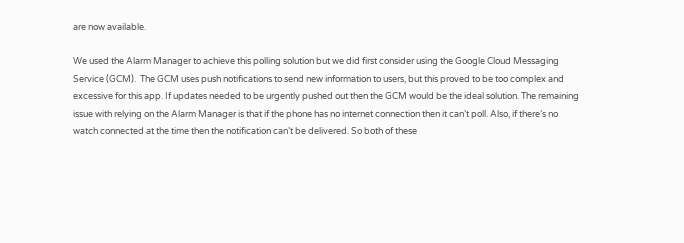are now available.

We used the Alarm Manager to achieve this polling solution but we did first consider using the Google Cloud Messaging Service (GCM).  The GCM uses push notifications to send new information to users, but this proved to be too complex and excessive for this app. If updates needed to be urgently pushed out then the GCM would be the ideal solution. The remaining issue with relying on the Alarm Manager is that if the phone has no internet connection then it can’t poll. Also, if there’s no watch connected at the time then the notification can’t be delivered. So both of these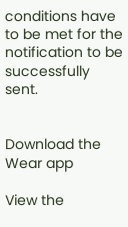conditions have to be met for the notification to be successfully sent.


Download the Wear app

View the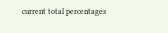current total percentages